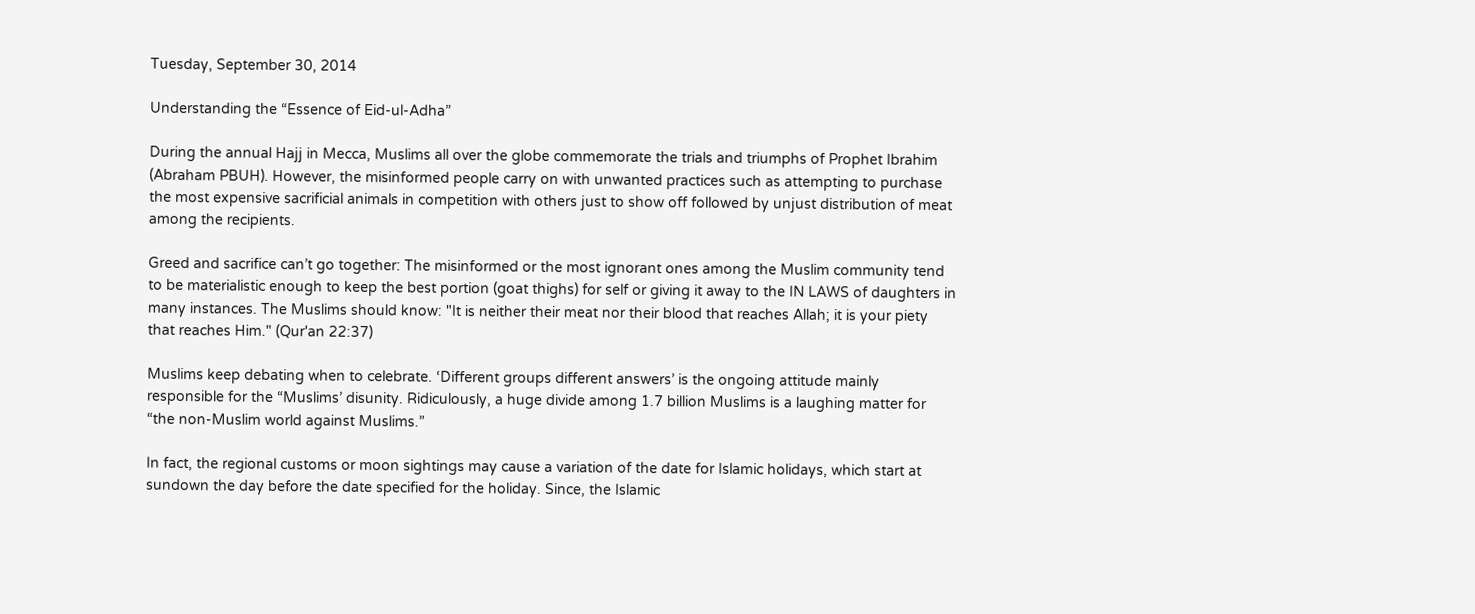Tuesday, September 30, 2014

Understanding the “Essence of Eid-ul-Adha”

During the annual Hajj in Mecca, Muslims all over the globe commemorate the trials and triumphs of Prophet Ibrahim (Abraham PBUH). However, the misinformed people carry on with unwanted practices such as attempting to purchase the most expensive sacrificial animals in competition with others just to show off followed by unjust distribution of meat among the recipients.

Greed and sacrifice can’t go together: The misinformed or the most ignorant ones among the Muslim community tend to be materialistic enough to keep the best portion (goat thighs) for self or giving it away to the IN LAWS of daughters in many instances. The Muslims should know: "It is neither their meat nor their blood that reaches Allah; it is your piety that reaches Him." (Qur'an 22:37)

Muslims keep debating when to celebrate. ‘Different groups different answers’ is the ongoing attitude mainly responsible for the “Muslims’ disunity. Ridiculously, a huge divide among 1.7 billion Muslims is a laughing matter for “the non-Muslim world against Muslims.”

In fact, the regional customs or moon sightings may cause a variation of the date for Islamic holidays, which start at sundown the day before the date specified for the holiday. Since, the Islamic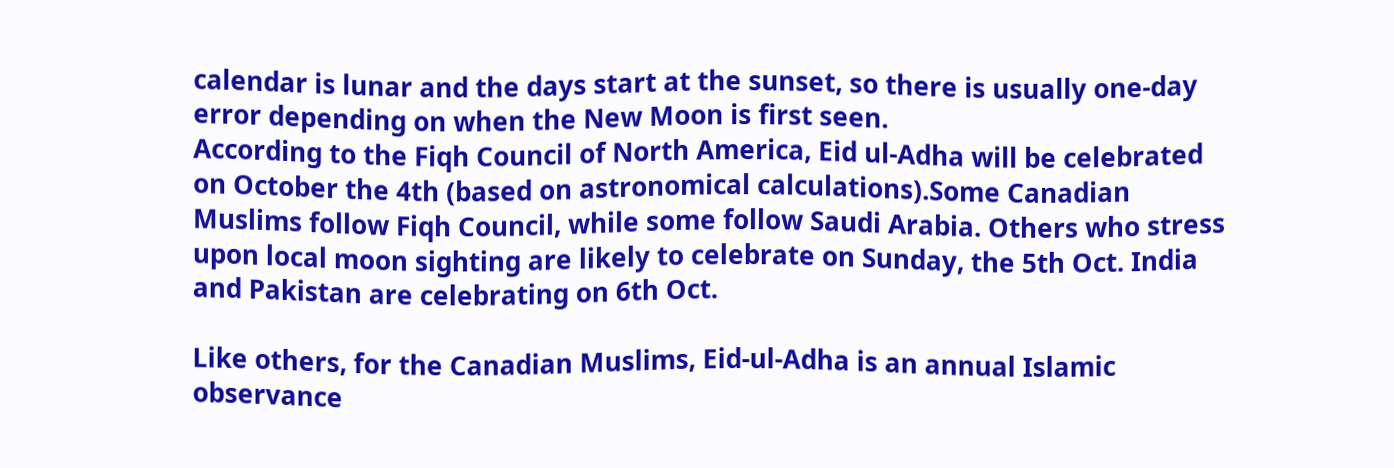calendar is lunar and the days start at the sunset, so there is usually one-day error depending on when the New Moon is first seen.
According to the Fiqh Council of North America, Eid ul-Adha will be celebrated on October the 4th (based on astronomical calculations).Some Canadian Muslims follow Fiqh Council, while some follow Saudi Arabia. Others who stress upon local moon sighting are likely to celebrate on Sunday, the 5th Oct. India and Pakistan are celebrating on 6th Oct.

Like others, for the Canadian Muslims, Eid-ul-Adha is an annual Islamic observance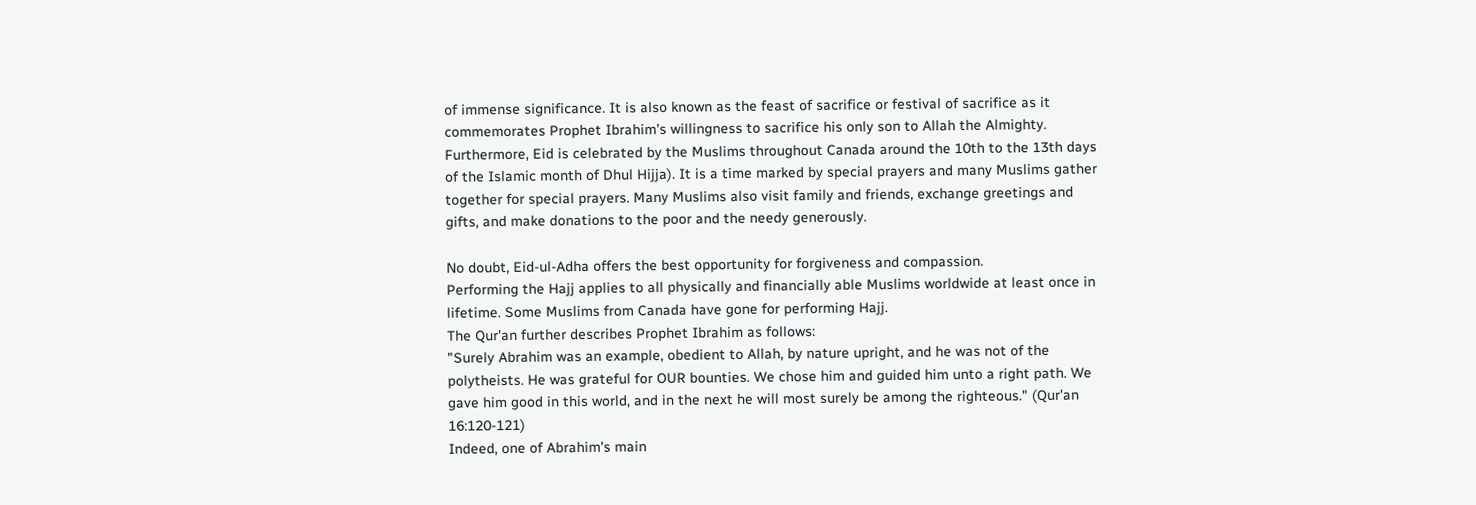of immense significance. It is also known as the feast of sacrifice or festival of sacrifice as it commemorates Prophet Ibrahim’s willingness to sacrifice his only son to Allah the Almighty.
Furthermore, Eid is celebrated by the Muslims throughout Canada around the 10th to the 13th days of the Islamic month of Dhul Hijja). It is a time marked by special prayers and many Muslims gather together for special prayers. Many Muslims also visit family and friends, exchange greetings and gifts, and make donations to the poor and the needy generously.

No doubt, Eid-ul-Adha offers the best opportunity for forgiveness and compassion.
Performing the Hajj applies to all physically and financially able Muslims worldwide at least once in lifetime. Some Muslims from Canada have gone for performing Hajj.
The Qur'an further describes Prophet Ibrahim as follows:
"Surely Abrahim was an example, obedient to Allah, by nature upright, and he was not of the polytheists. He was grateful for OUR bounties. We chose him and guided him unto a right path. We gave him good in this world, and in the next he will most surely be among the righteous." (Qur'an 16:120-121)
Indeed, one of Abrahim's main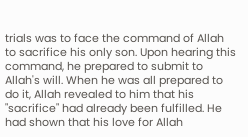trials was to face the command of Allah to sacrifice his only son. Upon hearing this command, he prepared to submit to Allah's will. When he was all prepared to do it, Allah revealed to him that his "sacrifice" had already been fulfilled. He had shown that his love for Allah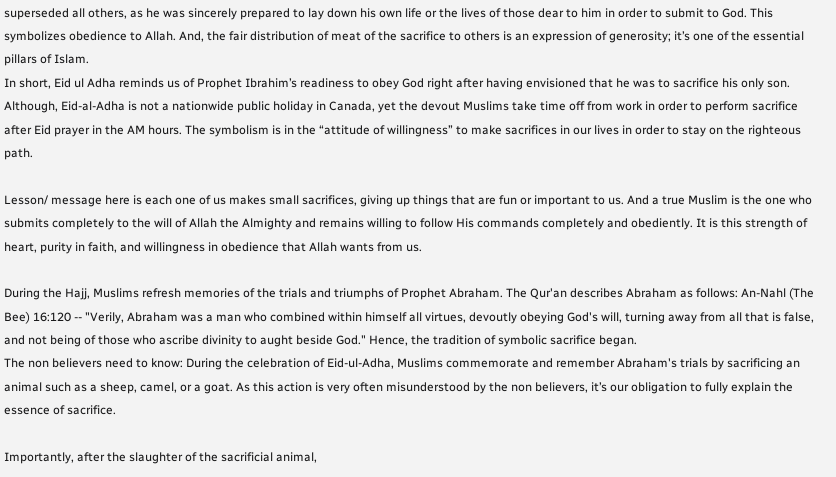superseded all others, as he was sincerely prepared to lay down his own life or the lives of those dear to him in order to submit to God. This symbolizes obedience to Allah. And, the fair distribution of meat of the sacrifice to others is an expression of generosity; it’s one of the essential pillars of Islam.
In short, Eid ul Adha reminds us of Prophet Ibrahim’s readiness to obey God right after having envisioned that he was to sacrifice his only son.
Although, Eid-al-Adha is not a nationwide public holiday in Canada, yet the devout Muslims take time off from work in order to perform sacrifice after Eid prayer in the AM hours. The symbolism is in the “attitude of willingness” to make sacrifices in our lives in order to stay on the righteous path.

Lesson/ message here is each one of us makes small sacrifices, giving up things that are fun or important to us. And a true Muslim is the one who submits completely to the will of Allah the Almighty and remains willing to follow His commands completely and obediently. It is this strength of heart, purity in faith, and willingness in obedience that Allah wants from us.

During the Hajj, Muslims refresh memories of the trials and triumphs of Prophet Abraham. The Qur'an describes Abraham as follows: An-Nahl (The Bee) 16:120 -- "Verily, Abraham was a man who combined within himself all virtues, devoutly obeying God's will, turning away from all that is false, and not being of those who ascribe divinity to aught beside God." Hence, the tradition of symbolic sacrifice began.
The non believers need to know: During the celebration of Eid-ul-Adha, Muslims commemorate and remember Abraham's trials by sacrificing an animal such as a sheep, camel, or a goat. As this action is very often misunderstood by the non believers, it’s our obligation to fully explain the essence of sacrifice.

Importantly, after the slaughter of the sacrificial animal,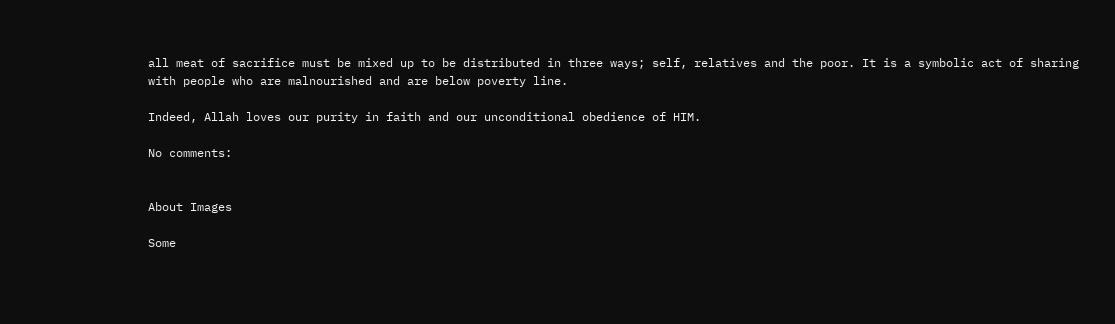all meat of sacrifice must be mixed up to be distributed in three ways; self, relatives and the poor. It is a symbolic act of sharing with people who are malnourished and are below poverty line.

Indeed, Allah loves our purity in faith and our unconditional obedience of HIM.

No comments:


About Images

Some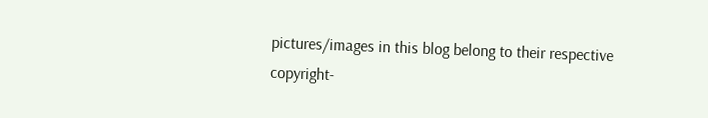pictures/images in this blog belong to their respective copyright-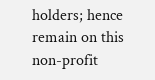holders; hence remain on this non-profit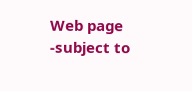Web page -subject to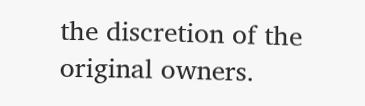the discretion of the original owners.